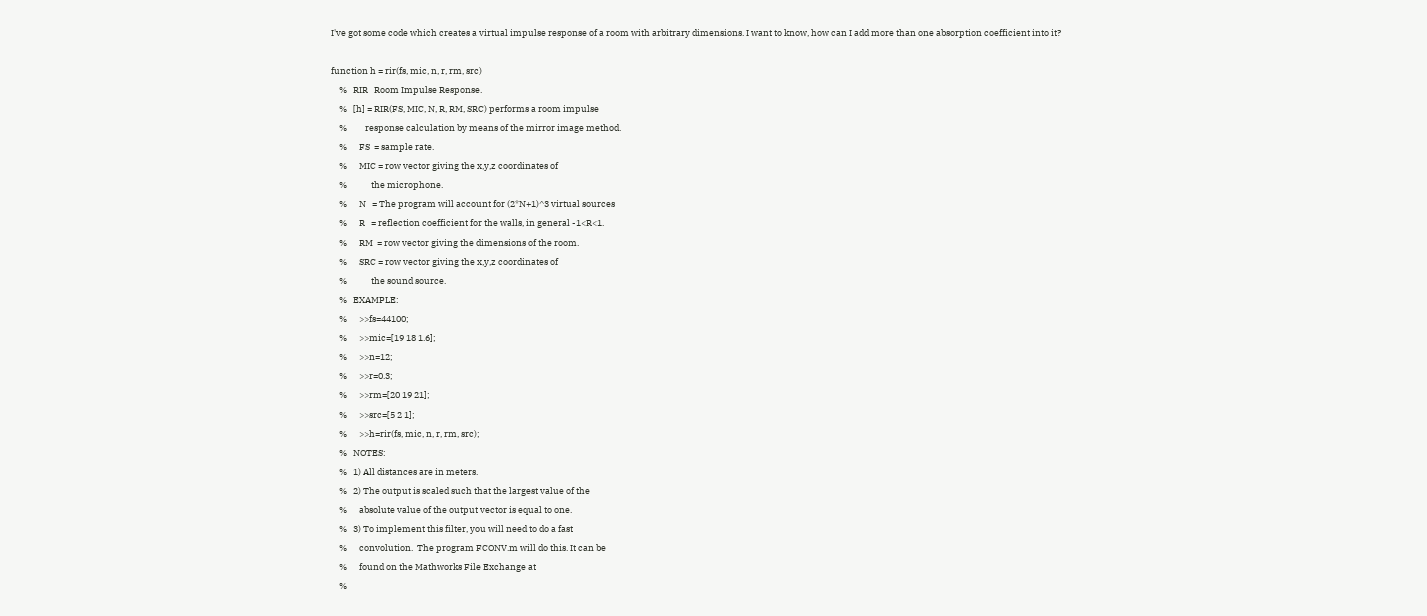I've got some code which creates a virtual impulse response of a room with arbitrary dimensions. I want to know, how can I add more than one absorption coefficient into it?

function h = rir(fs, mic, n, r, rm, src)
    %   RIR   Room Impulse Response.
    %   [h] = RIR(FS, MIC, N, R, RM, SRC) performs a room impulse
    %         response calculation by means of the mirror image method.
    %      FS  = sample rate.
    %      MIC = row vector giving the x,y,z coordinates of
    %            the microphone.
    %      N   = The program will account for (2*N+1)^3 virtual sources
    %      R   = reflection coefficient for the walls, in general -1<R<1.
    %      RM  = row vector giving the dimensions of the room.
    %      SRC = row vector giving the x,y,z coordinates of
    %            the sound source.
    %   EXAMPLE:
    %      >>fs=44100;
    %      >>mic=[19 18 1.6];
    %      >>n=12;
    %      >>r=0.3;
    %      >>rm=[20 19 21];
    %      >>src=[5 2 1];
    %      >>h=rir(fs, mic, n, r, rm, src);
    %   NOTES:
    %   1) All distances are in meters.
    %   2) The output is scaled such that the largest value of the
    %      absolute value of the output vector is equal to one.
    %   3) To implement this filter, you will need to do a fast
    %      convolution.  The program FCONV.m will do this. It can be
    %      found on the Mathworks File Exchange at
    %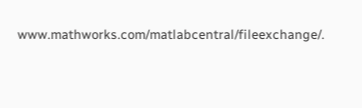www.mathworks.com/matlabcentral/fileexchange/.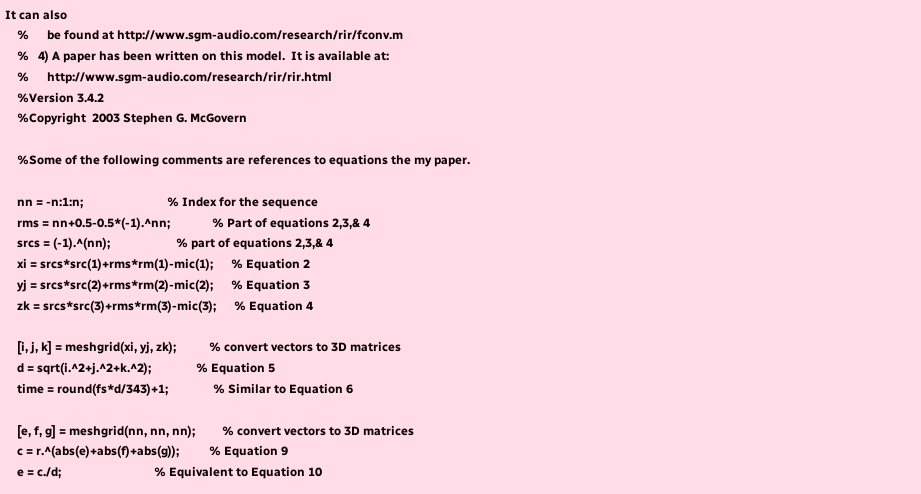It can also
    %      be found at http://www.sgm-audio.com/research/rir/fconv.m
    %   4) A paper has been written on this model.  It is available at:
    %      http://www.sgm-audio.com/research/rir/rir.html
    %Version 3.4.2
    %Copyright  2003 Stephen G. McGovern

    %Some of the following comments are references to equations the my paper.

    nn = -n:1:n;                            % Index for the sequence
    rms = nn+0.5-0.5*(-1).^nn;              % Part of equations 2,3,& 4
    srcs = (-1).^(nn);                      % part of equations 2,3,& 4
    xi = srcs*src(1)+rms*rm(1)-mic(1);      % Equation 2
    yj = srcs*src(2)+rms*rm(2)-mic(2);      % Equation 3
    zk = srcs*src(3)+rms*rm(3)-mic(3);      % Equation 4

    [i, j, k] = meshgrid(xi, yj, zk);           % convert vectors to 3D matrices
    d = sqrt(i.^2+j.^2+k.^2);               % Equation 5
    time = round(fs*d/343)+1;               % Similar to Equation 6

    [e, f, g] = meshgrid(nn, nn, nn);         % convert vectors to 3D matrices
    c = r.^(abs(e)+abs(f)+abs(g));          % Equation 9
    e = c./d;                               % Equivalent to Equation 10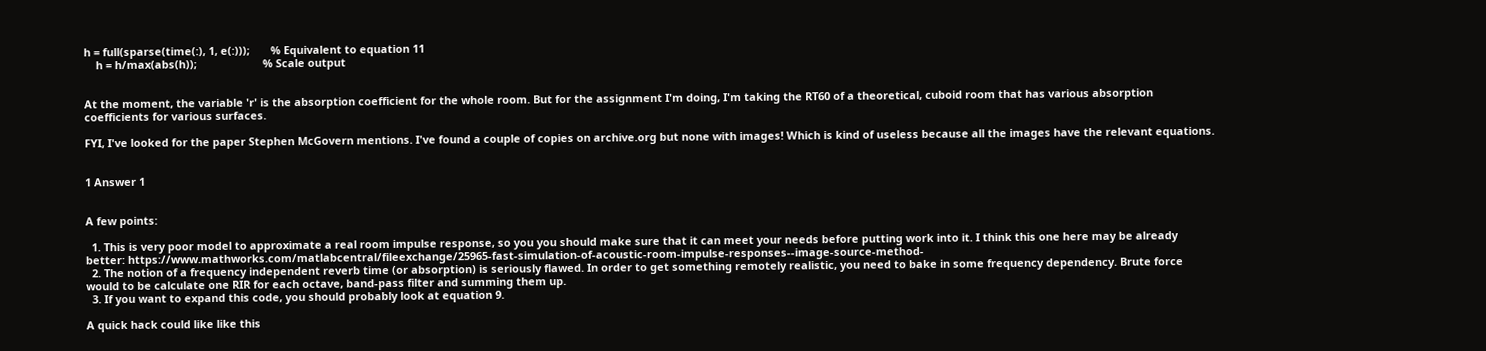h = full(sparse(time(:), 1, e(:)));       % Equivalent to equation 11
    h = h/max(abs(h));                      % Scale output


At the moment, the variable 'r' is the absorption coefficient for the whole room. But for the assignment I'm doing, I'm taking the RT60 of a theoretical, cuboid room that has various absorption coefficients for various surfaces.

FYI, I've looked for the paper Stephen McGovern mentions. I've found a couple of copies on archive.org but none with images! Which is kind of useless because all the images have the relevant equations.


1 Answer 1


A few points:

  1. This is very poor model to approximate a real room impulse response, so you you should make sure that it can meet your needs before putting work into it. I think this one here may be already better: https://www.mathworks.com/matlabcentral/fileexchange/25965-fast-simulation-of-acoustic-room-impulse-responses--image-source-method-
  2. The notion of a frequency independent reverb time (or absorption) is seriously flawed. In order to get something remotely realistic, you need to bake in some frequency dependency. Brute force would to be calculate one RIR for each octave, band-pass filter and summing them up.
  3. If you want to expand this code, you should probably look at equation 9.

A quick hack could like like this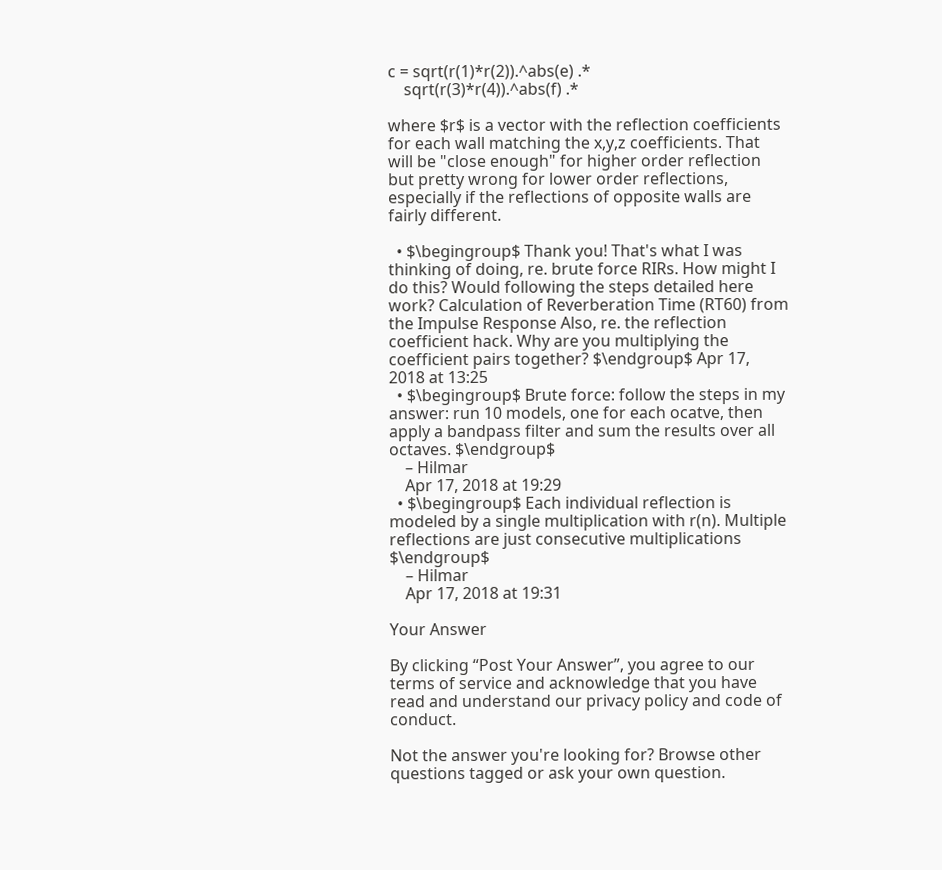c = sqrt(r(1)*r(2)).^abs(e) .*
    sqrt(r(3)*r(4)).^abs(f) .*

where $r$ is a vector with the reflection coefficients for each wall matching the x,y,z coefficients. That will be "close enough" for higher order reflection but pretty wrong for lower order reflections, especially if the reflections of opposite walls are fairly different.

  • $\begingroup$ Thank you! That's what I was thinking of doing, re. brute force RIRs. How might I do this? Would following the steps detailed here work? Calculation of Reverberation Time (RT60) from the Impulse Response Also, re. the reflection coefficient hack. Why are you multiplying the coefficient pairs together? $\endgroup$ Apr 17, 2018 at 13:25
  • $\begingroup$ Brute force: follow the steps in my answer: run 10 models, one for each ocatve, then apply a bandpass filter and sum the results over all octaves. $\endgroup$
    – Hilmar
    Apr 17, 2018 at 19:29
  • $\begingroup$ Each individual reflection is modeled by a single multiplication with r(n). Multiple reflections are just consecutive multiplications $\endgroup$
    – Hilmar
    Apr 17, 2018 at 19:31

Your Answer

By clicking “Post Your Answer”, you agree to our terms of service and acknowledge that you have read and understand our privacy policy and code of conduct.

Not the answer you're looking for? Browse other questions tagged or ask your own question.